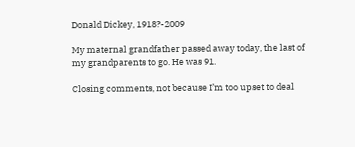Donald Dickey, 1918?-2009

My maternal grandfather passed away today, the last of my grandparents to go. He was 91.

Closing comments, not because I’m too upset to deal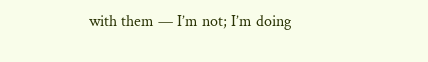with them — I’m not; I’m doing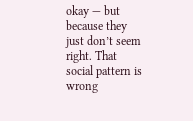okay — but because they just don’t seem right. That social pattern is wrong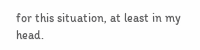for this situation, at least in my head.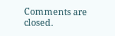Comments are closed.